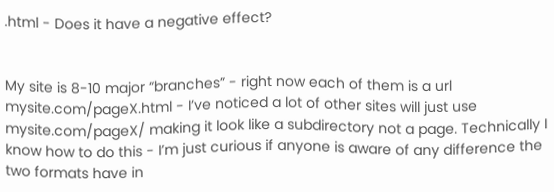.html - Does it have a negative effect?


My site is 8-10 major “branches” - right now each of them is a url mysite.com/pageX.html - I’ve noticed a lot of other sites will just use mysite.com/pageX/ making it look like a subdirectory not a page. Technically I know how to do this - I’m just curious if anyone is aware of any difference the two formats have in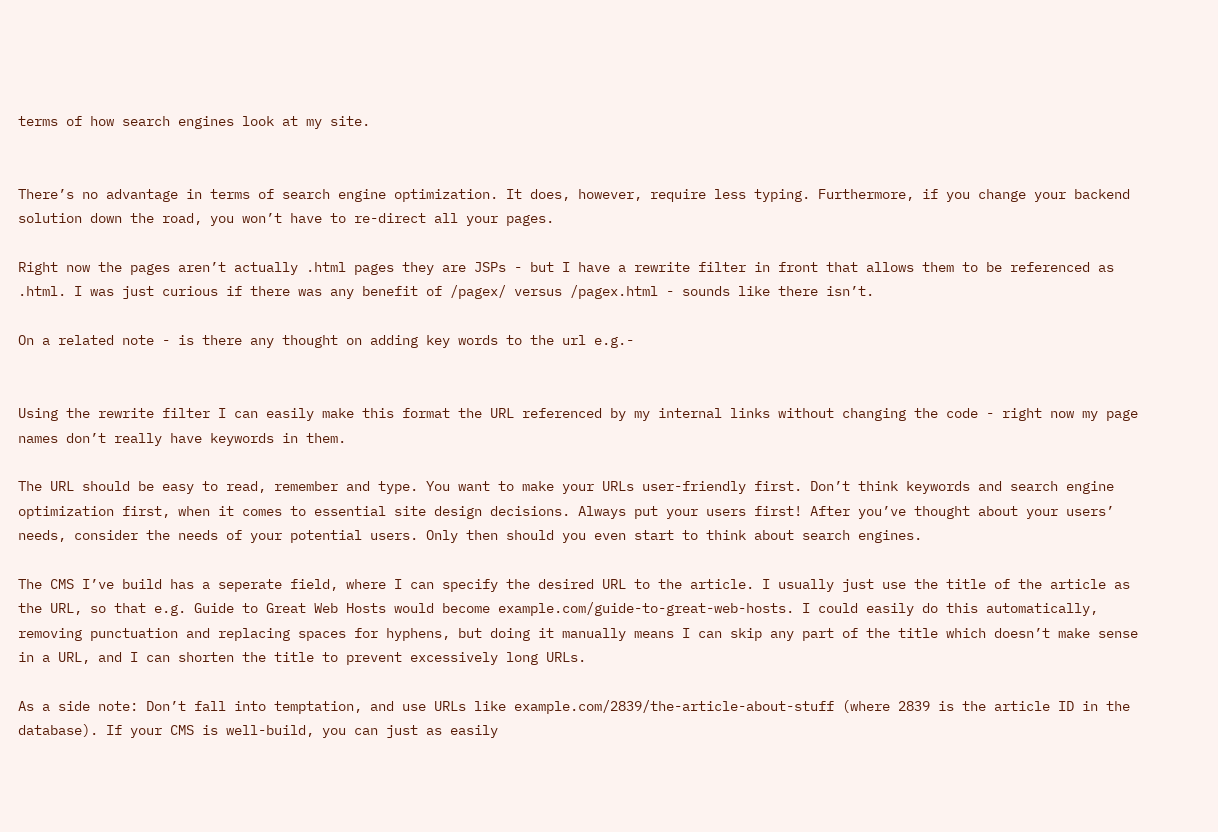terms of how search engines look at my site.


There’s no advantage in terms of search engine optimization. It does, however, require less typing. Furthermore, if you change your backend solution down the road, you won’t have to re-direct all your pages.

Right now the pages aren’t actually .html pages they are JSPs - but I have a rewrite filter in front that allows them to be referenced as .html. I was just curious if there was any benefit of /pagex/ versus /pagex.html - sounds like there isn’t.

On a related note - is there any thought on adding key words to the url e.g.-


Using the rewrite filter I can easily make this format the URL referenced by my internal links without changing the code - right now my page names don’t really have keywords in them.

The URL should be easy to read, remember and type. You want to make your URLs user-friendly first. Don’t think keywords and search engine optimization first, when it comes to essential site design decisions. Always put your users first! After you’ve thought about your users’ needs, consider the needs of your potential users. Only then should you even start to think about search engines.

The CMS I’ve build has a seperate field, where I can specify the desired URL to the article. I usually just use the title of the article as the URL, so that e.g. Guide to Great Web Hosts would become example.com/guide-to-great-web-hosts. I could easily do this automatically, removing punctuation and replacing spaces for hyphens, but doing it manually means I can skip any part of the title which doesn’t make sense in a URL, and I can shorten the title to prevent excessively long URLs.

As a side note: Don’t fall into temptation, and use URLs like example.com/2839/the-article-about-stuff (where 2839 is the article ID in the database). If your CMS is well-build, you can just as easily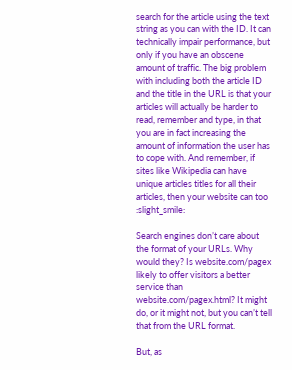search for the article using the text string as you can with the ID. It can technically impair performance, but only if you have an obscene amount of traffic. The big problem with including both the article ID and the title in the URL is that your articles will actually be harder to read, remember and type, in that you are in fact increasing the amount of information the user has to cope with. And remember, if sites like Wikipedia can have unique articles titles for all their articles, then your website can too :slight_smile:

Search engines don’t care about the format of your URLs. Why would they? Is website.com/pagex likely to offer visitors a better service than website.com/pagex.html? It might do, or it might not, but you can’t tell that from the URL format.

But, as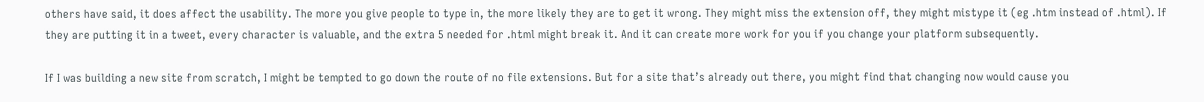others have said, it does affect the usability. The more you give people to type in, the more likely they are to get it wrong. They might miss the extension off, they might mistype it (eg .htm instead of .html). If they are putting it in a tweet, every character is valuable, and the extra 5 needed for .html might break it. And it can create more work for you if you change your platform subsequently.

If I was building a new site from scratch, I might be tempted to go down the route of no file extensions. But for a site that’s already out there, you might find that changing now would cause you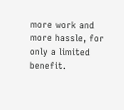more work and more hassle, for only a limited benefit.